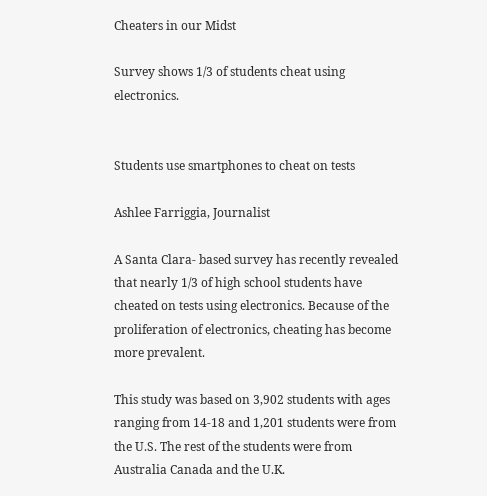Cheaters in our Midst

Survey shows 1/3 of students cheat using electronics.


Students use smartphones to cheat on tests

Ashlee Farriggia, Journalist

A Santa Clara- based survey has recently revealed that nearly 1/3 of high school students have cheated on tests using electronics. Because of the proliferation of electronics, cheating has become more prevalent.

This study was based on 3,902 students with ages ranging from 14-18 and 1,201 students were from the U.S. The rest of the students were from Australia Canada and the U.K.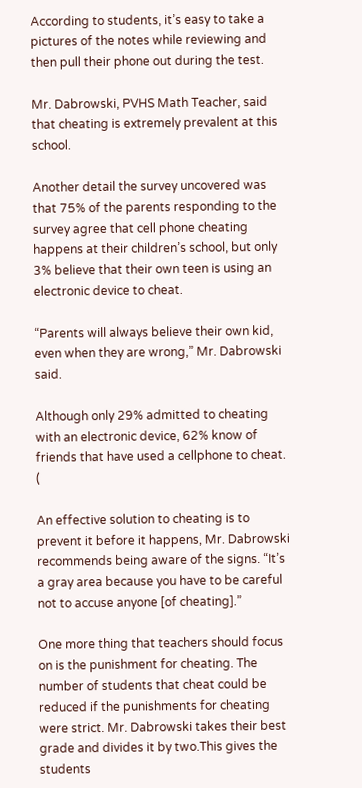According to students, it’s easy to take a pictures of the notes while reviewing and then pull their phone out during the test.

Mr. Dabrowski, PVHS Math Teacher, said that cheating is extremely prevalent at this school.

Another detail the survey uncovered was that 75% of the parents responding to the survey agree that cell phone cheating happens at their children’s school, but only 3% believe that their own teen is using an electronic device to cheat.

“Parents will always believe their own kid, even when they are wrong,” Mr. Dabrowski said.

Although only 29% admitted to cheating with an electronic device, 62% know of friends that have used a cellphone to cheat. (

An effective solution to cheating is to prevent it before it happens, Mr. Dabrowski recommends being aware of the signs. “It’s a gray area because you have to be careful not to accuse anyone [of cheating].”

One more thing that teachers should focus on is the punishment for cheating. The number of students that cheat could be reduced if the punishments for cheating were strict. Mr. Dabrowski takes their best grade and divides it by two.This gives the students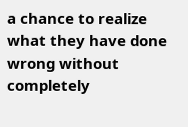a chance to realize what they have done wrong without completely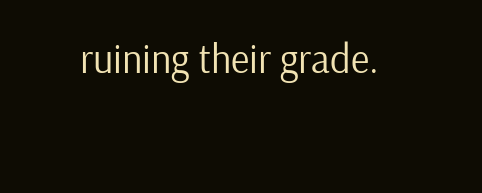ruining their grade.